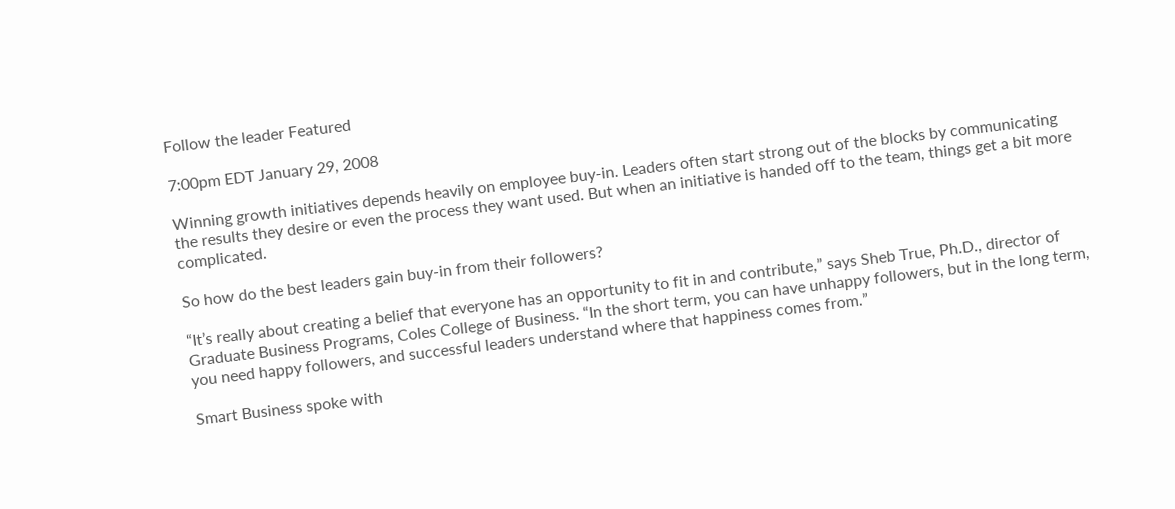Follow the leader Featured

7:00pm EDT January 29, 2008

Winning growth initiatives depends heavily on employee buy-in. Leaders often start strong out of the blocks by communicating the results they desire or even the process they want used. But when an initiative is handed off to the team, things get a bit more complicated.

So how do the best leaders gain buy-in from their followers?

“It’s really about creating a belief that everyone has an opportunity to fit in and contribute,” says Sheb True, Ph.D., director of Graduate Business Programs, Coles College of Business. “In the short term, you can have unhappy followers, but in the long term, you need happy followers, and successful leaders understand where that happiness comes from.”

Smart Business spoke with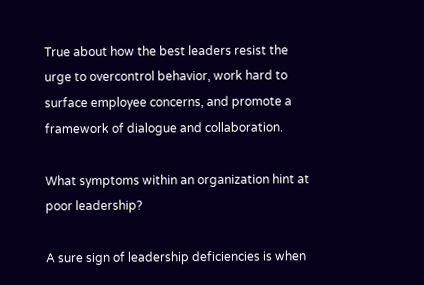True about how the best leaders resist the urge to overcontrol behavior, work hard to surface employee concerns, and promote a framework of dialogue and collaboration.

What symptoms within an organization hint at poor leadership?

A sure sign of leadership deficiencies is when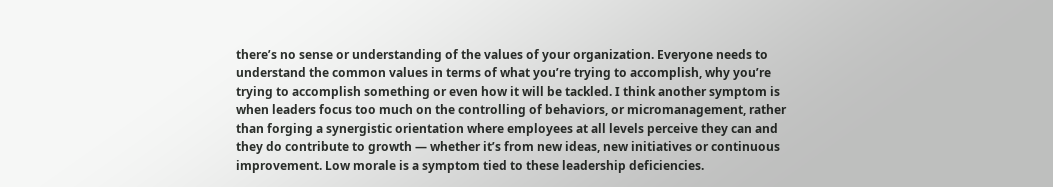there’s no sense or understanding of the values of your organization. Everyone needs to understand the common values in terms of what you’re trying to accomplish, why you’re trying to accomplish something or even how it will be tackled. I think another symptom is when leaders focus too much on the controlling of behaviors, or micromanagement, rather than forging a synergistic orientation where employees at all levels perceive they can and they do contribute to growth — whether it’s from new ideas, new initiatives or continuous improvement. Low morale is a symptom tied to these leadership deficiencies.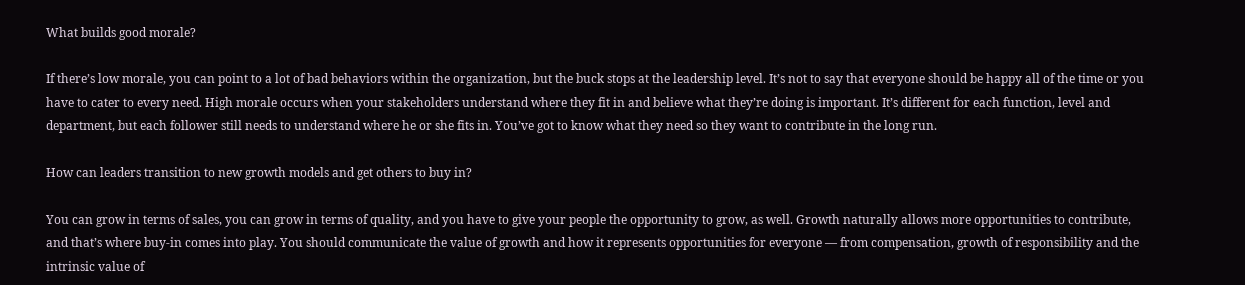What builds good morale?

If there’s low morale, you can point to a lot of bad behaviors within the organization, but the buck stops at the leadership level. It’s not to say that everyone should be happy all of the time or you have to cater to every need. High morale occurs when your stakeholders understand where they fit in and believe what they’re doing is important. It’s different for each function, level and department, but each follower still needs to understand where he or she fits in. You’ve got to know what they need so they want to contribute in the long run.

How can leaders transition to new growth models and get others to buy in?

You can grow in terms of sales, you can grow in terms of quality, and you have to give your people the opportunity to grow, as well. Growth naturally allows more opportunities to contribute, and that’s where buy-in comes into play. You should communicate the value of growth and how it represents opportunities for everyone — from compensation, growth of responsibility and the intrinsic value of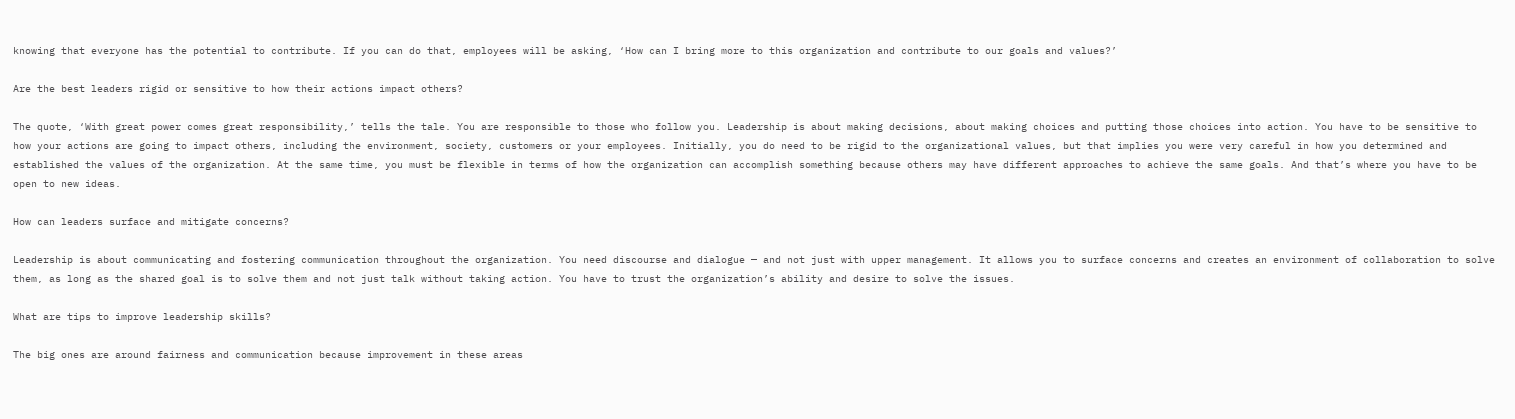knowing that everyone has the potential to contribute. If you can do that, employees will be asking, ‘How can I bring more to this organization and contribute to our goals and values?’

Are the best leaders rigid or sensitive to how their actions impact others?

The quote, ‘With great power comes great responsibility,’ tells the tale. You are responsible to those who follow you. Leadership is about making decisions, about making choices and putting those choices into action. You have to be sensitive to how your actions are going to impact others, including the environment, society, customers or your employees. Initially, you do need to be rigid to the organizational values, but that implies you were very careful in how you determined and established the values of the organization. At the same time, you must be flexible in terms of how the organization can accomplish something because others may have different approaches to achieve the same goals. And that’s where you have to be open to new ideas.

How can leaders surface and mitigate concerns?

Leadership is about communicating and fostering communication throughout the organization. You need discourse and dialogue — and not just with upper management. It allows you to surface concerns and creates an environment of collaboration to solve them, as long as the shared goal is to solve them and not just talk without taking action. You have to trust the organization’s ability and desire to solve the issues.

What are tips to improve leadership skills?

The big ones are around fairness and communication because improvement in these areas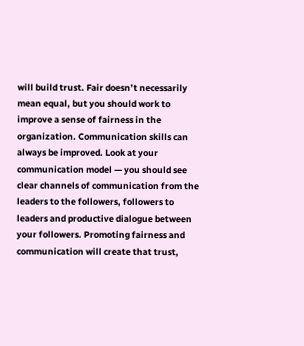will build trust. Fair doesn’t necessarily mean equal, but you should work to improve a sense of fairness in the organization. Communication skills can always be improved. Look at your communication model — you should see clear channels of communication from the leaders to the followers, followers to leaders and productive dialogue between your followers. Promoting fairness and communication will create that trust,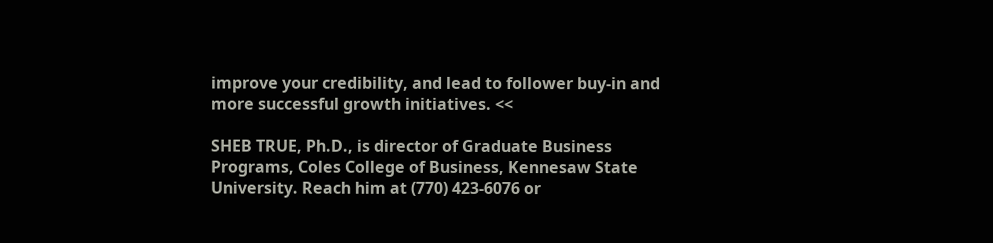improve your credibility, and lead to follower buy-in and more successful growth initiatives. <<

SHEB TRUE, Ph.D., is director of Graduate Business Programs, Coles College of Business, Kennesaw State University. Reach him at (770) 423-6076 or